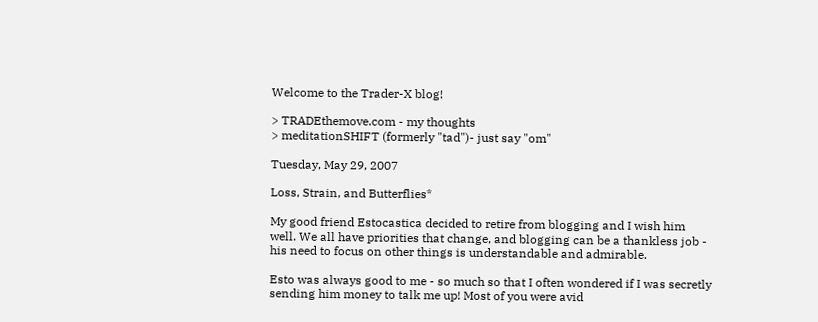Welcome to the Trader-X blog!

> TRADEthemove.com - my thoughts
> meditationSHIFT (formerly "tad")- just say "om"

Tuesday, May 29, 2007

Loss, Strain, and Butterflies*

My good friend Estocastica decided to retire from blogging and I wish him well. We all have priorities that change, and blogging can be a thankless job - his need to focus on other things is understandable and admirable.

Esto was always good to me - so much so that I often wondered if I was secretly sending him money to talk me up! Most of you were avid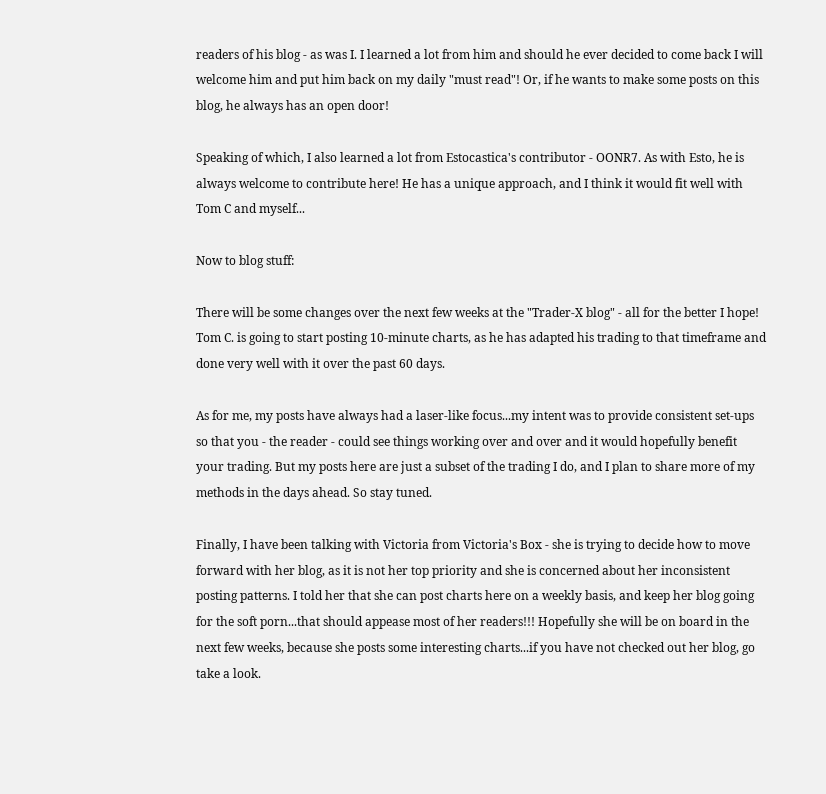readers of his blog - as was I. I learned a lot from him and should he ever decided to come back I will welcome him and put him back on my daily "must read"! Or, if he wants to make some posts on this blog, he always has an open door!

Speaking of which, I also learned a lot from Estocastica's contributor - OONR7. As with Esto, he is always welcome to contribute here! He has a unique approach, and I think it would fit well with Tom C and myself...

Now to blog stuff:

There will be some changes over the next few weeks at the "Trader-X blog" - all for the better I hope! Tom C. is going to start posting 10-minute charts, as he has adapted his trading to that timeframe and done very well with it over the past 60 days.

As for me, my posts have always had a laser-like focus...my intent was to provide consistent set-ups so that you - the reader - could see things working over and over and it would hopefully benefit your trading. But my posts here are just a subset of the trading I do, and I plan to share more of my methods in the days ahead. So stay tuned.

Finally, I have been talking with Victoria from Victoria's Box - she is trying to decide how to move forward with her blog, as it is not her top priority and she is concerned about her inconsistent posting patterns. I told her that she can post charts here on a weekly basis, and keep her blog going for the soft porn...that should appease most of her readers!!! Hopefully she will be on board in the next few weeks, because she posts some interesting charts...if you have not checked out her blog, go take a look.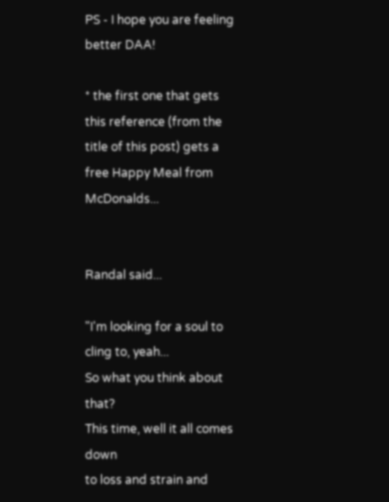PS - I hope you are feeling better DAA!

* the first one that gets this reference (from the title of this post) gets a free Happy Meal from McDonalds...


Randal said...

"I'm looking for a soul to cling to, yeah...
So what you think about that?
This time, well it all comes down
to loss and strain and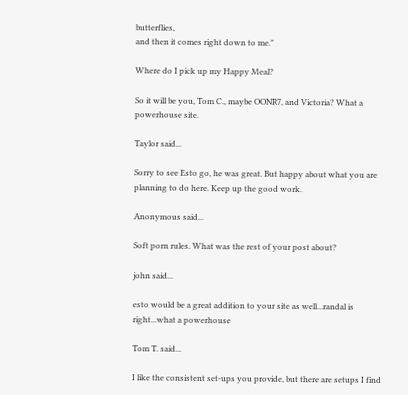butterflies,
and then it comes right down to me."

Where do I pick up my Happy Meal?

So it will be you, Tom C., maybe OONR7, and Victoria? What a powerhouse site.

Taylor said...

Sorry to see Esto go, he was great. But happy about what you are planning to do here. Keep up the good work.

Anonymous said...

Soft porn rules. What was the rest of your post about?

john said...

esto would be a great addition to your site as well...randal is right...what a powerhouse

Tom T. said...

I like the consistent set-ups you provide, but there are setups I find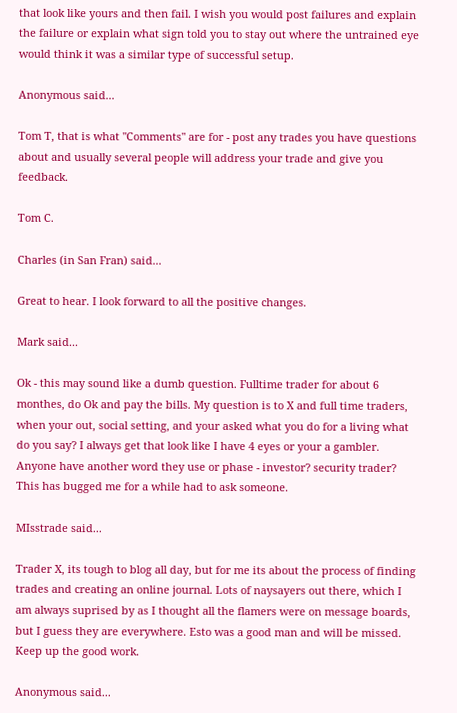that look like yours and then fail. I wish you would post failures and explain the failure or explain what sign told you to stay out where the untrained eye would think it was a similar type of successful setup.

Anonymous said...

Tom T, that is what "Comments" are for - post any trades you have questions about and usually several people will address your trade and give you feedback.

Tom C.

Charles (in San Fran) said...

Great to hear. I look forward to all the positive changes.

Mark said...

Ok - this may sound like a dumb question. Fulltime trader for about 6 monthes, do Ok and pay the bills. My question is to X and full time traders, when your out, social setting, and your asked what you do for a living what do you say? I always get that look like I have 4 eyes or your a gambler. Anyone have another word they use or phase - investor? security trader? This has bugged me for a while had to ask someone.

MIsstrade said...

Trader X, its tough to blog all day, but for me its about the process of finding trades and creating an online journal. Lots of naysayers out there, which I am always suprised by as I thought all the flamers were on message boards, but I guess they are everywhere. Esto was a good man and will be missed. Keep up the good work.

Anonymous said...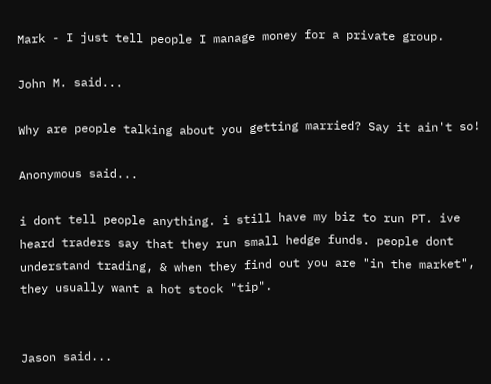Mark - I just tell people I manage money for a private group.

John M. said...

Why are people talking about you getting married? Say it ain't so!

Anonymous said...

i dont tell people anything. i still have my biz to run PT. ive heard traders say that they run small hedge funds. people dont understand trading, & when they find out you are "in the market", they usually want a hot stock "tip".


Jason said...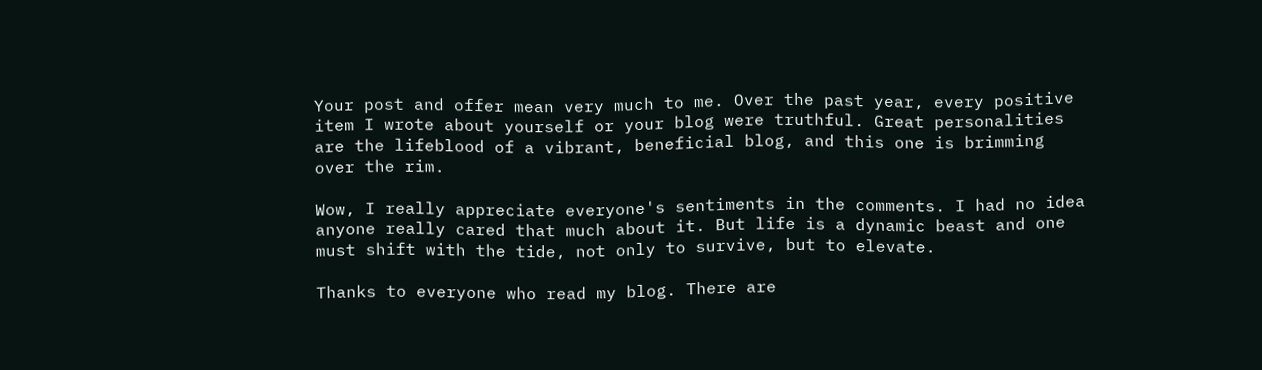Your post and offer mean very much to me. Over the past year, every positive item I wrote about yourself or your blog were truthful. Great personalities are the lifeblood of a vibrant, beneficial blog, and this one is brimming over the rim.

Wow, I really appreciate everyone's sentiments in the comments. I had no idea anyone really cared that much about it. But life is a dynamic beast and one must shift with the tide, not only to survive, but to elevate.

Thanks to everyone who read my blog. There are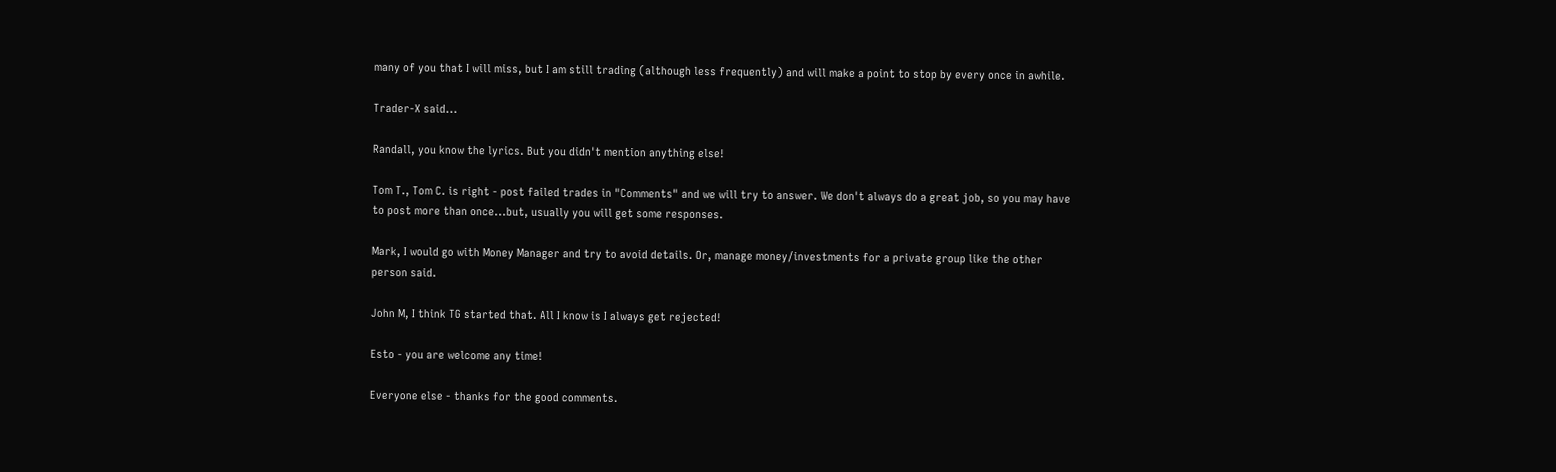many of you that I will miss, but I am still trading (although less frequently) and will make a point to stop by every once in awhile.

Trader-X said...

Randall, you know the lyrics. But you didn't mention anything else!

Tom T., Tom C. is right - post failed trades in "Comments" and we will try to answer. We don't always do a great job, so you may have to post more than once...but, usually you will get some responses.

Mark, I would go with Money Manager and try to avoid details. Or, manage money/investments for a private group like the other person said.

John M, I think TG started that. All I know is I always get rejected!

Esto - you are welcome any time!

Everyone else - thanks for the good comments.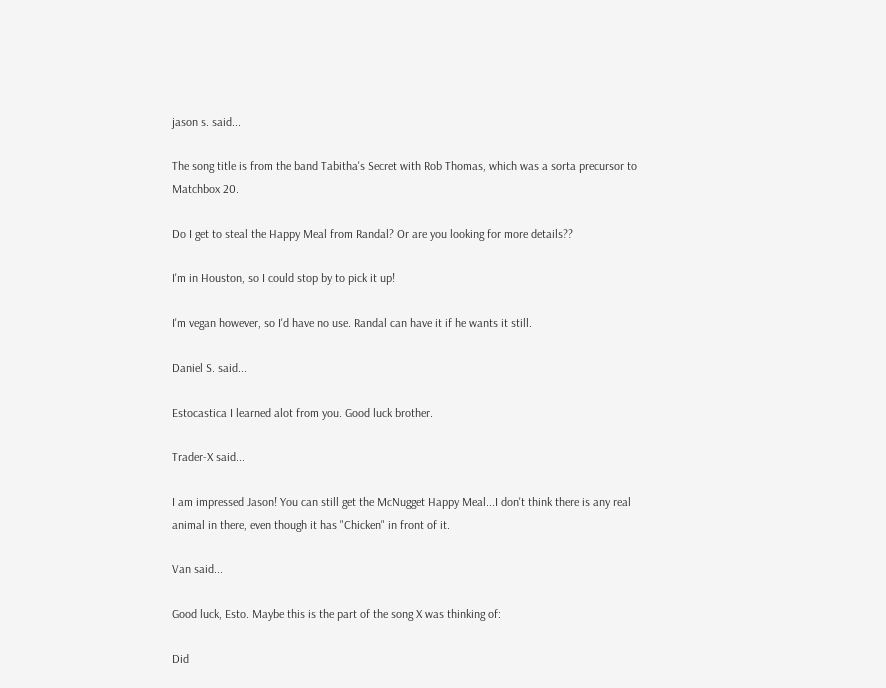jason s. said...

The song title is from the band Tabitha's Secret with Rob Thomas, which was a sorta precursor to Matchbox 20.

Do I get to steal the Happy Meal from Randal? Or are you looking for more details??

I'm in Houston, so I could stop by to pick it up!

I'm vegan however, so I'd have no use. Randal can have it if he wants it still.

Daniel S. said...

Estocastica I learned alot from you. Good luck brother.

Trader-X said...

I am impressed Jason! You can still get the McNugget Happy Meal...I don't think there is any real animal in there, even though it has "Chicken" in front of it.

Van said...

Good luck, Esto. Maybe this is the part of the song X was thinking of:

Did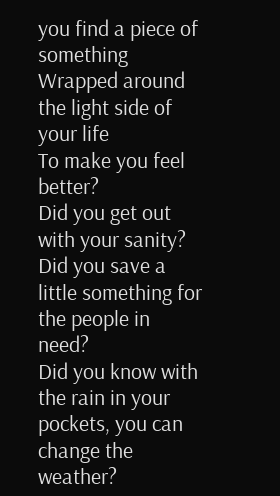you find a piece of something
Wrapped around the light side of your life
To make you feel better?
Did you get out with your sanity?
Did you save a little something for the people in need?
Did you know with the rain in your pockets, you can change the weather?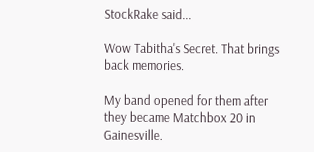StockRake said...

Wow Tabitha's Secret. That brings back memories.

My band opened for them after they became Matchbox 20 in Gainesville.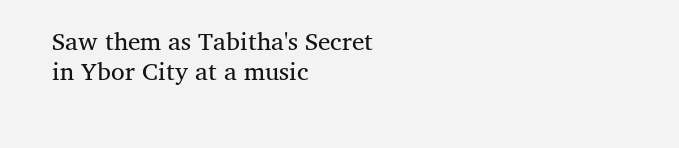Saw them as Tabitha's Secret in Ybor City at a music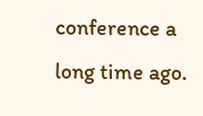conference a long time ago.